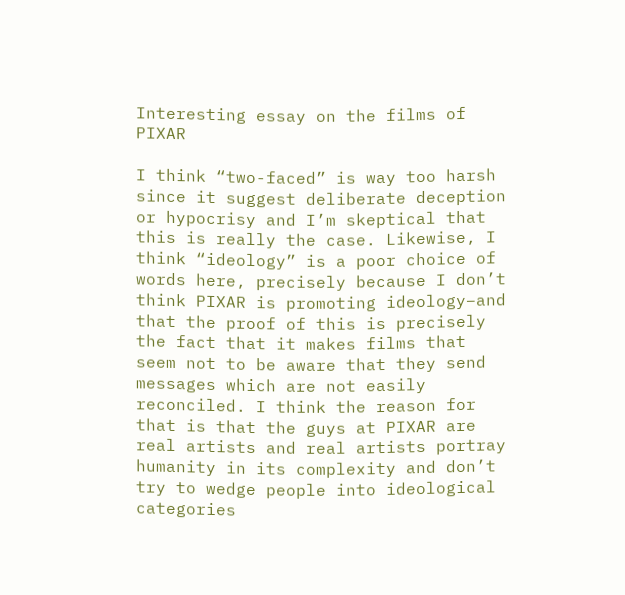Interesting essay on the films of PIXAR

I think “two-faced” is way too harsh since it suggest deliberate deception or hypocrisy and I’m skeptical that this is really the case. Likewise, I think “ideology” is a poor choice of words here, precisely because I don’t think PIXAR is promoting ideology–and that the proof of this is precisely the fact that it makes films that seem not to be aware that they send messages which are not easily reconciled. I think the reason for that is that the guys at PIXAR are real artists and real artists portray humanity in its complexity and don’t try to wedge people into ideological categories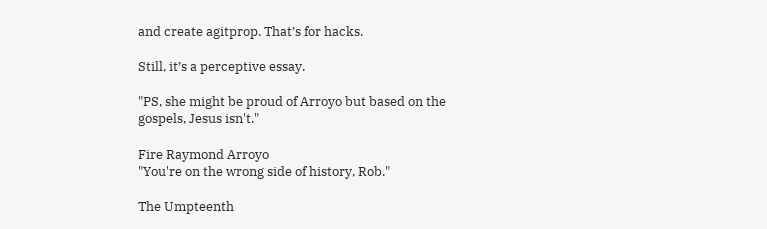and create agitprop. That’s for hacks.

Still, it’s a perceptive essay.

"PS, she might be proud of Arroyo but based on the gospels, Jesus isn't."

Fire Raymond Arroyo
"You're on the wrong side of history, Rob."

The Umpteenth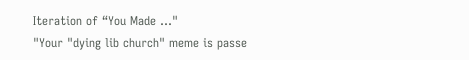Iteration of “You Made ..."
"Your "dying lib church" meme is passe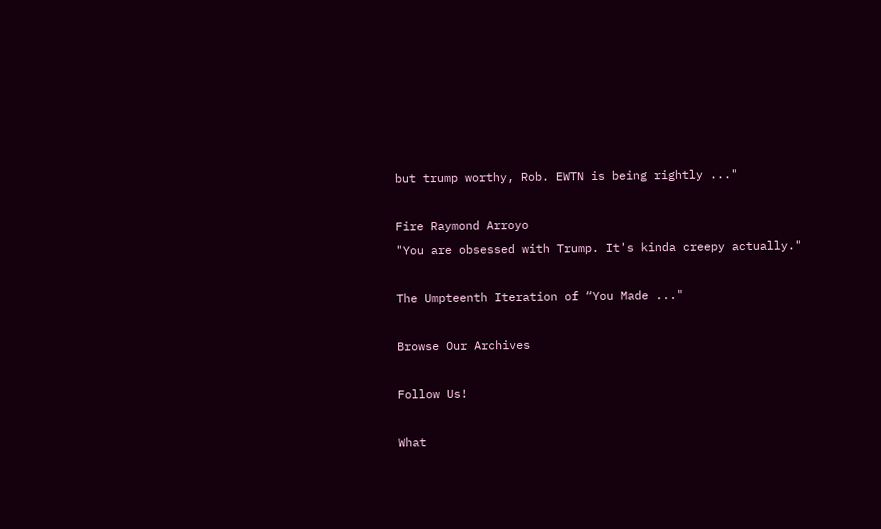but trump worthy, Rob. EWTN is being rightly ..."

Fire Raymond Arroyo
"You are obsessed with Trump. It's kinda creepy actually."

The Umpteenth Iteration of “You Made ..."

Browse Our Archives

Follow Us!

What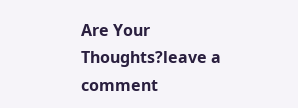Are Your Thoughts?leave a comment